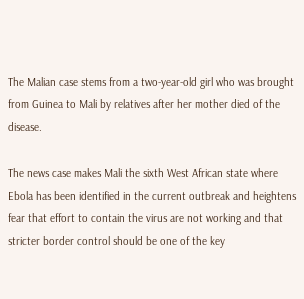The Malian case stems from a two-year-old girl who was brought from Guinea to Mali by relatives after her mother died of the disease.

The news case makes Mali the sixth West African state where Ebola has been identified in the current outbreak and heightens fear that effort to contain the virus are not working and that stricter border control should be one of the key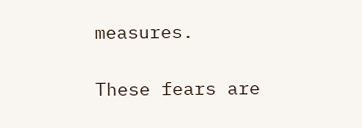measures.

These fears are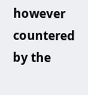however countered by the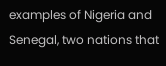examples of Nigeria and Senegal, two nations that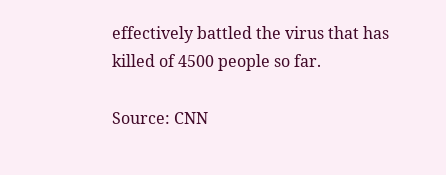effectively battled the virus that has killed of 4500 people so far.

Source: CNN